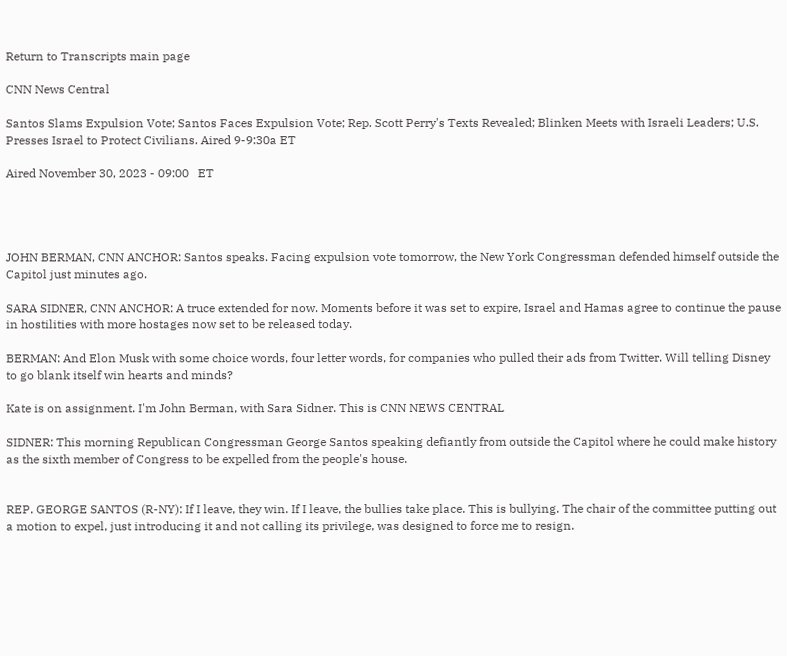Return to Transcripts main page

CNN News Central

Santos Slams Expulsion Vote; Santos Faces Expulsion Vote; Rep. Scott Perry's Texts Revealed; Blinken Meets with Israeli Leaders; U.S. Presses Israel to Protect Civilians. Aired 9-9:30a ET

Aired November 30, 2023 - 09:00   ET




JOHN BERMAN, CNN ANCHOR: Santos speaks. Facing expulsion vote tomorrow, the New York Congressman defended himself outside the Capitol just minutes ago.

SARA SIDNER, CNN ANCHOR: A truce extended for now. Moments before it was set to expire, Israel and Hamas agree to continue the pause in hostilities with more hostages now set to be released today.

BERMAN: And Elon Musk with some choice words, four letter words, for companies who pulled their ads from Twitter. Will telling Disney to go blank itself win hearts and minds?

Kate is on assignment. I'm John Berman, with Sara Sidner. This is CNN NEWS CENTRAL

SIDNER: This morning Republican Congressman George Santos speaking defiantly from outside the Capitol where he could make history as the sixth member of Congress to be expelled from the people's house.


REP. GEORGE SANTOS (R-NY): If I leave, they win. If I leave, the bullies take place. This is bullying. The chair of the committee putting out a motion to expel, just introducing it and not calling its privilege, was designed to force me to resign.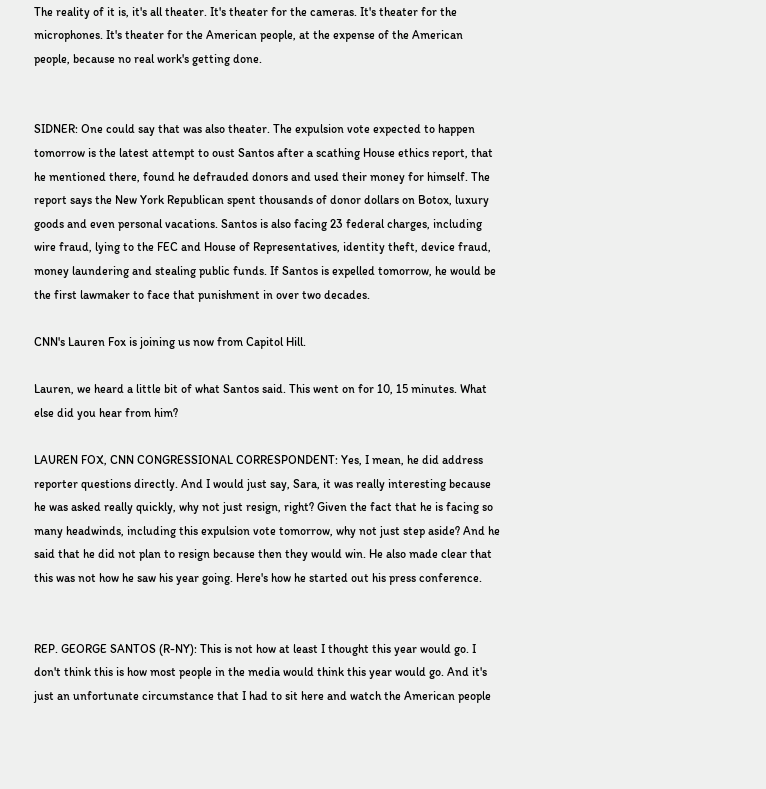The reality of it is, it's all theater. It's theater for the cameras. It's theater for the microphones. It's theater for the American people, at the expense of the American people, because no real work's getting done.


SIDNER: One could say that was also theater. The expulsion vote expected to happen tomorrow is the latest attempt to oust Santos after a scathing House ethics report, that he mentioned there, found he defrauded donors and used their money for himself. The report says the New York Republican spent thousands of donor dollars on Botox, luxury goods and even personal vacations. Santos is also facing 23 federal charges, including wire fraud, lying to the FEC and House of Representatives, identity theft, device fraud, money laundering and stealing public funds. If Santos is expelled tomorrow, he would be the first lawmaker to face that punishment in over two decades.

CNN's Lauren Fox is joining us now from Capitol Hill.

Lauren, we heard a little bit of what Santos said. This went on for 10, 15 minutes. What else did you hear from him?

LAUREN FOX, CNN CONGRESSIONAL CORRESPONDENT: Yes, I mean, he did address reporter questions directly. And I would just say, Sara, it was really interesting because he was asked really quickly, why not just resign, right? Given the fact that he is facing so many headwinds, including this expulsion vote tomorrow, why not just step aside? And he said that he did not plan to resign because then they would win. He also made clear that this was not how he saw his year going. Here's how he started out his press conference.


REP. GEORGE SANTOS (R-NY): This is not how at least I thought this year would go. I don't think this is how most people in the media would think this year would go. And it's just an unfortunate circumstance that I had to sit here and watch the American people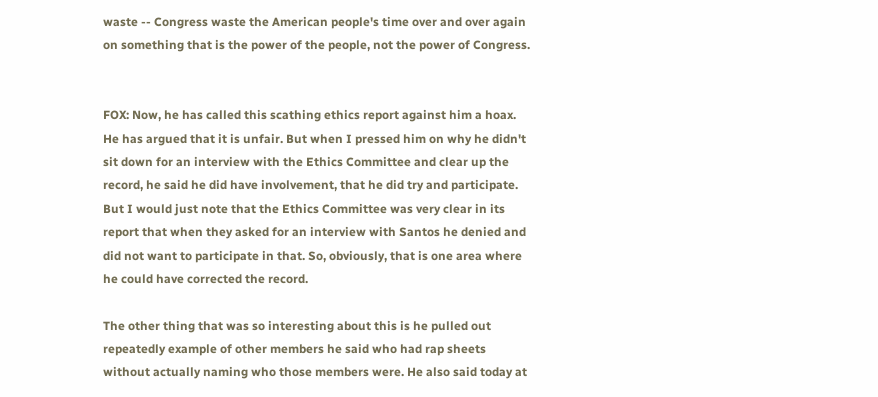waste -- Congress waste the American people's time over and over again on something that is the power of the people, not the power of Congress.


FOX: Now, he has called this scathing ethics report against him a hoax. He has argued that it is unfair. But when I pressed him on why he didn't sit down for an interview with the Ethics Committee and clear up the record, he said he did have involvement, that he did try and participate. But I would just note that the Ethics Committee was very clear in its report that when they asked for an interview with Santos he denied and did not want to participate in that. So, obviously, that is one area where he could have corrected the record.

The other thing that was so interesting about this is he pulled out repeatedly example of other members he said who had rap sheets without actually naming who those members were. He also said today at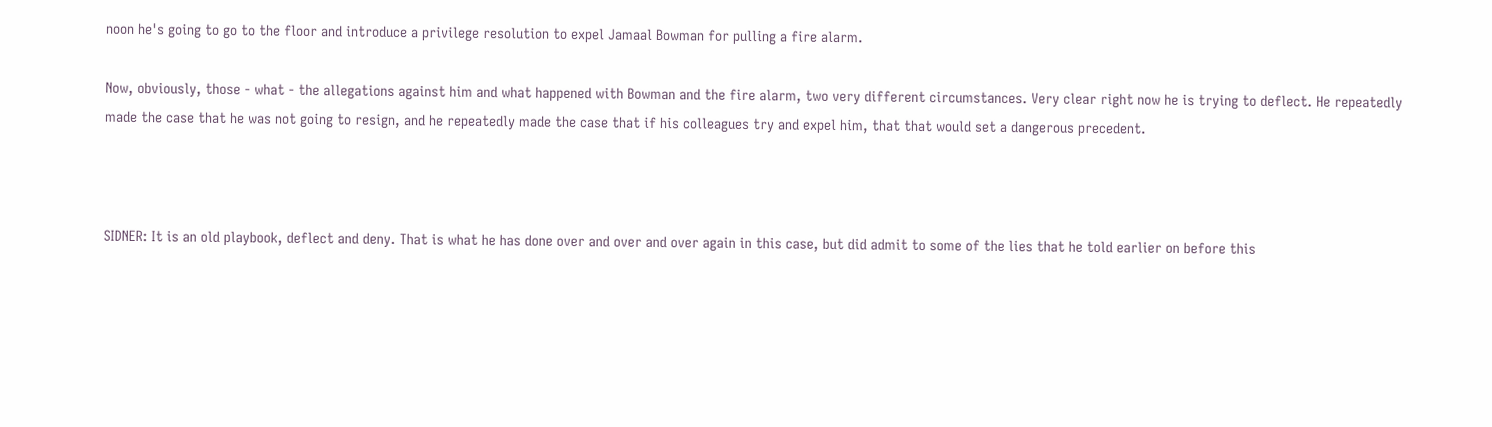noon he's going to go to the floor and introduce a privilege resolution to expel Jamaal Bowman for pulling a fire alarm.

Now, obviously, those - what - the allegations against him and what happened with Bowman and the fire alarm, two very different circumstances. Very clear right now he is trying to deflect. He repeatedly made the case that he was not going to resign, and he repeatedly made the case that if his colleagues try and expel him, that that would set a dangerous precedent.



SIDNER: It is an old playbook, deflect and deny. That is what he has done over and over and over again in this case, but did admit to some of the lies that he told earlier on before this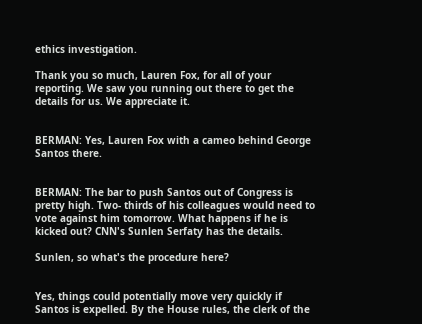ethics investigation.

Thank you so much, Lauren Fox, for all of your reporting. We saw you running out there to get the details for us. We appreciate it.


BERMAN: Yes, Lauren Fox with a cameo behind George Santos there.


BERMAN: The bar to push Santos out of Congress is pretty high. Two- thirds of his colleagues would need to vote against him tomorrow. What happens if he is kicked out? CNN's Sunlen Serfaty has the details.

Sunlen, so what's the procedure here?


Yes, things could potentially move very quickly if Santos is expelled. By the House rules, the clerk of the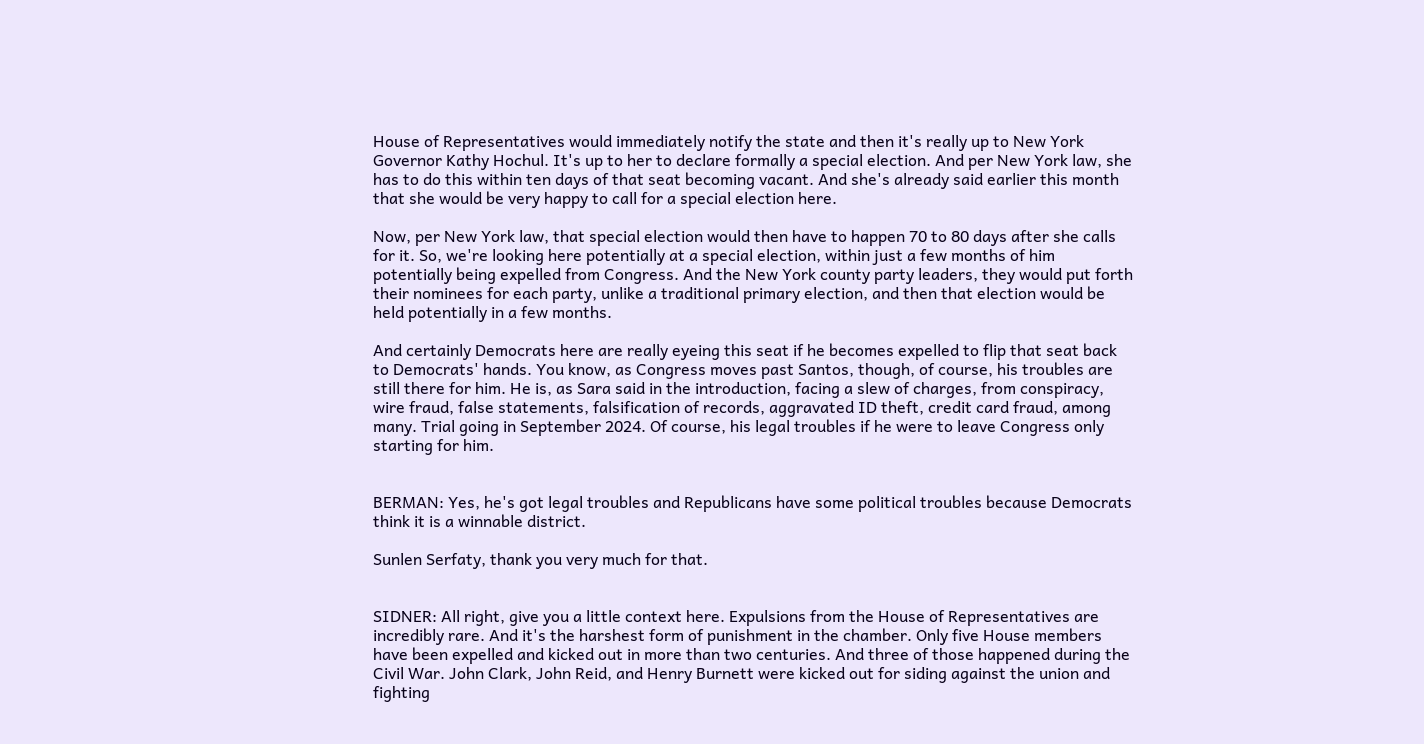House of Representatives would immediately notify the state and then it's really up to New York Governor Kathy Hochul. It's up to her to declare formally a special election. And per New York law, she has to do this within ten days of that seat becoming vacant. And she's already said earlier this month that she would be very happy to call for a special election here.

Now, per New York law, that special election would then have to happen 70 to 80 days after she calls for it. So, we're looking here potentially at a special election, within just a few months of him potentially being expelled from Congress. And the New York county party leaders, they would put forth their nominees for each party, unlike a traditional primary election, and then that election would be held potentially in a few months.

And certainly Democrats here are really eyeing this seat if he becomes expelled to flip that seat back to Democrats' hands. You know, as Congress moves past Santos, though, of course, his troubles are still there for him. He is, as Sara said in the introduction, facing a slew of charges, from conspiracy, wire fraud, false statements, falsification of records, aggravated ID theft, credit card fraud, among many. Trial going in September 2024. Of course, his legal troubles if he were to leave Congress only starting for him.


BERMAN: Yes, he's got legal troubles and Republicans have some political troubles because Democrats think it is a winnable district.

Sunlen Serfaty, thank you very much for that.


SIDNER: All right, give you a little context here. Expulsions from the House of Representatives are incredibly rare. And it's the harshest form of punishment in the chamber. Only five House members have been expelled and kicked out in more than two centuries. And three of those happened during the Civil War. John Clark, John Reid, and Henry Burnett were kicked out for siding against the union and fighting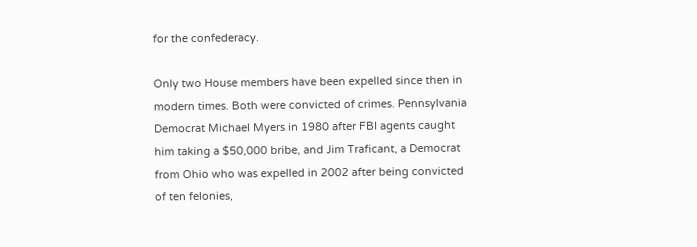for the confederacy.

Only two House members have been expelled since then in modern times. Both were convicted of crimes. Pennsylvania Democrat Michael Myers in 1980 after FBI agents caught him taking a $50,000 bribe, and Jim Traficant, a Democrat from Ohio who was expelled in 2002 after being convicted of ten felonies,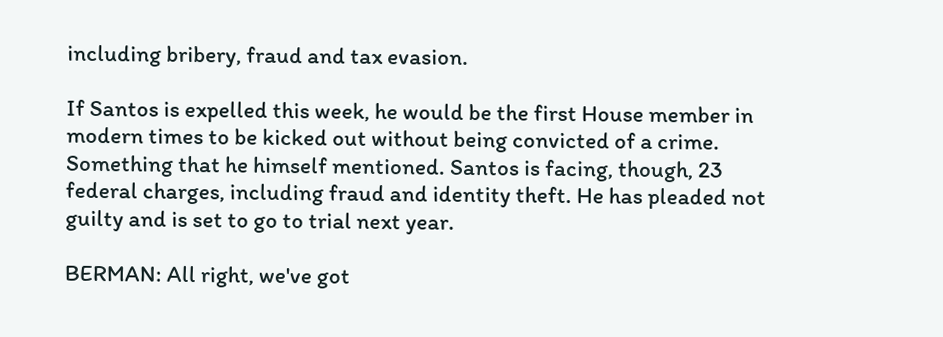including bribery, fraud and tax evasion.

If Santos is expelled this week, he would be the first House member in modern times to be kicked out without being convicted of a crime. Something that he himself mentioned. Santos is facing, though, 23 federal charges, including fraud and identity theft. He has pleaded not guilty and is set to go to trial next year.

BERMAN: All right, we've got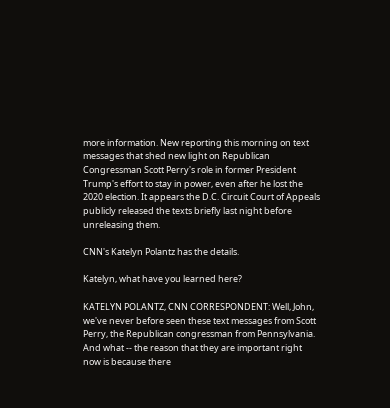more information. New reporting this morning on text messages that shed new light on Republican Congressman Scott Perry's role in former President Trump's effort to stay in power, even after he lost the 2020 election. It appears the D.C. Circuit Court of Appeals publicly released the texts briefly last night before unreleasing them.

CNN's Katelyn Polantz has the details.

Katelyn, what have you learned here?

KATELYN POLANTZ, CNN CORRESPONDENT: Well, John, we've never before seen these text messages from Scott Perry, the Republican congressman from Pennsylvania. And what -- the reason that they are important right now is because there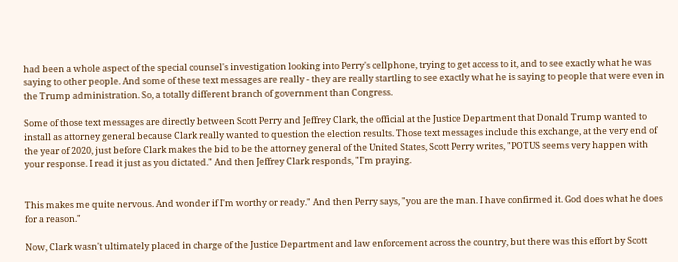had been a whole aspect of the special counsel's investigation looking into Perry's cellphone, trying to get access to it, and to see exactly what he was saying to other people. And some of these text messages are really - they are really startling to see exactly what he is saying to people that were even in the Trump administration. So, a totally different branch of government than Congress.

Some of those text messages are directly between Scott Perry and Jeffrey Clark, the official at the Justice Department that Donald Trump wanted to install as attorney general because Clark really wanted to question the election results. Those text messages include this exchange, at the very end of the year of 2020, just before Clark makes the bid to be the attorney general of the United States, Scott Perry writes, "POTUS seems very happen with your response. I read it just as you dictated." And then Jeffrey Clark responds, "I'm praying.


This makes me quite nervous. And wonder if I'm worthy or ready." And then Perry says, "you are the man. I have confirmed it. God does what he does for a reason."

Now, Clark wasn't ultimately placed in charge of the Justice Department and law enforcement across the country, but there was this effort by Scott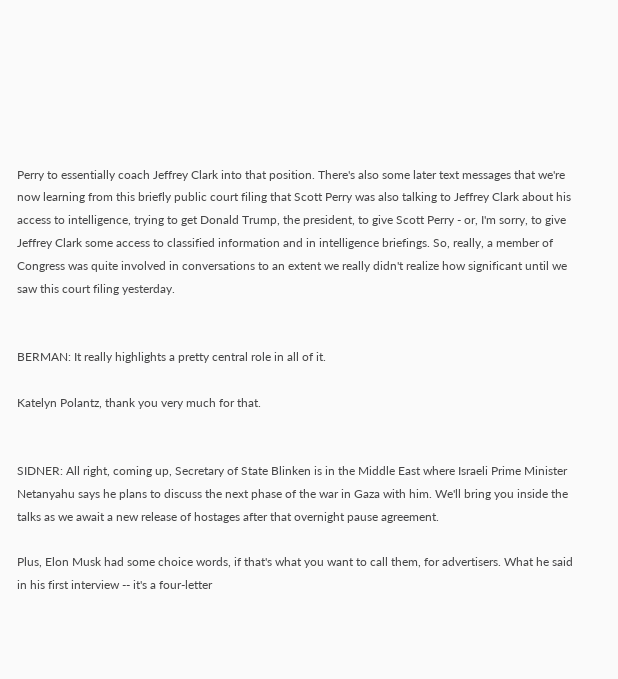Perry to essentially coach Jeffrey Clark into that position. There's also some later text messages that we're now learning from this briefly public court filing that Scott Perry was also talking to Jeffrey Clark about his access to intelligence, trying to get Donald Trump, the president, to give Scott Perry - or, I'm sorry, to give Jeffrey Clark some access to classified information and in intelligence briefings. So, really, a member of Congress was quite involved in conversations to an extent we really didn't realize how significant until we saw this court filing yesterday.


BERMAN: It really highlights a pretty central role in all of it.

Katelyn Polantz, thank you very much for that.


SIDNER: All right, coming up, Secretary of State Blinken is in the Middle East where Israeli Prime Minister Netanyahu says he plans to discuss the next phase of the war in Gaza with him. We'll bring you inside the talks as we await a new release of hostages after that overnight pause agreement.

Plus, Elon Musk had some choice words, if that's what you want to call them, for advertisers. What he said in his first interview -- it's a four-letter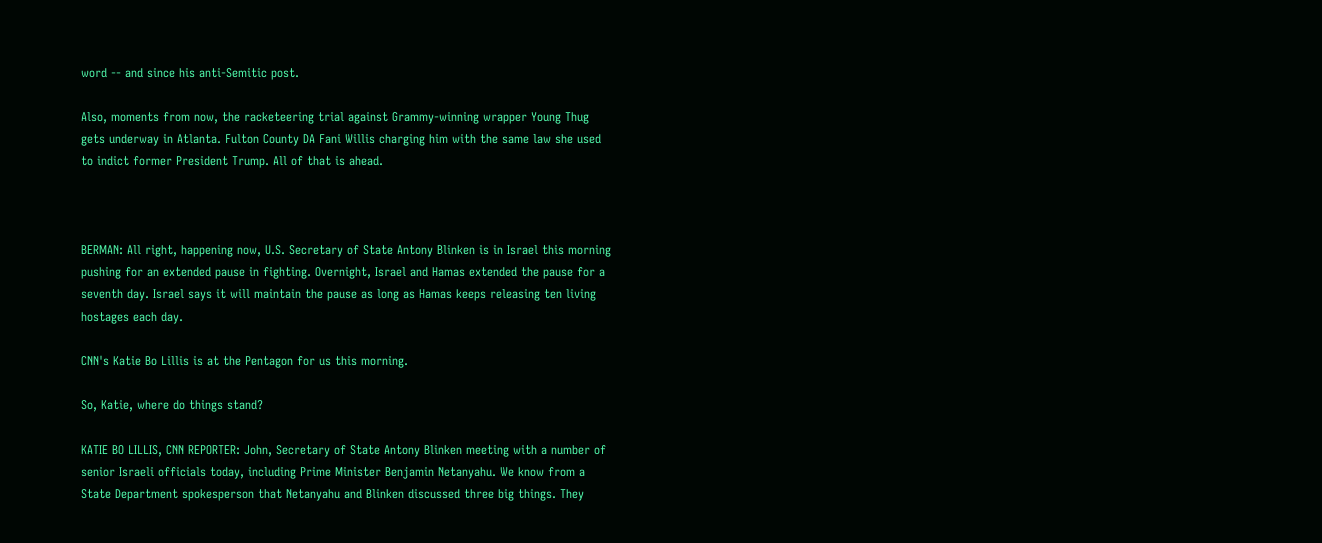word -- and since his anti-Semitic post.

Also, moments from now, the racketeering trial against Grammy-winning wrapper Young Thug gets underway in Atlanta. Fulton County DA Fani Willis charging him with the same law she used to indict former President Trump. All of that is ahead.



BERMAN: All right, happening now, U.S. Secretary of State Antony Blinken is in Israel this morning pushing for an extended pause in fighting. Overnight, Israel and Hamas extended the pause for a seventh day. Israel says it will maintain the pause as long as Hamas keeps releasing ten living hostages each day.

CNN's Katie Bo Lillis is at the Pentagon for us this morning.

So, Katie, where do things stand?

KATIE BO LILLIS, CNN REPORTER: John, Secretary of State Antony Blinken meeting with a number of senior Israeli officials today, including Prime Minister Benjamin Netanyahu. We know from a State Department spokesperson that Netanyahu and Blinken discussed three big things. They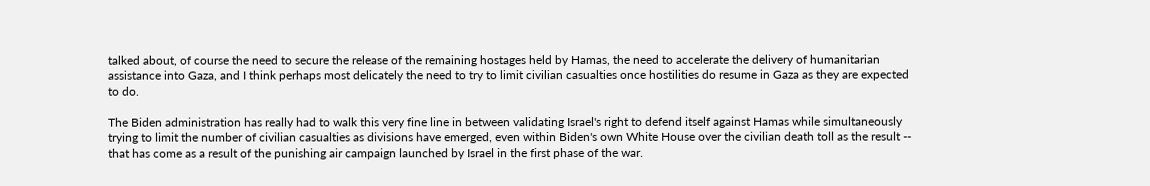talked about, of course the need to secure the release of the remaining hostages held by Hamas, the need to accelerate the delivery of humanitarian assistance into Gaza, and I think perhaps most delicately the need to try to limit civilian casualties once hostilities do resume in Gaza as they are expected to do.

The Biden administration has really had to walk this very fine line in between validating Israel's right to defend itself against Hamas while simultaneously trying to limit the number of civilian casualties as divisions have emerged, even within Biden's own White House over the civilian death toll as the result -- that has come as a result of the punishing air campaign launched by Israel in the first phase of the war.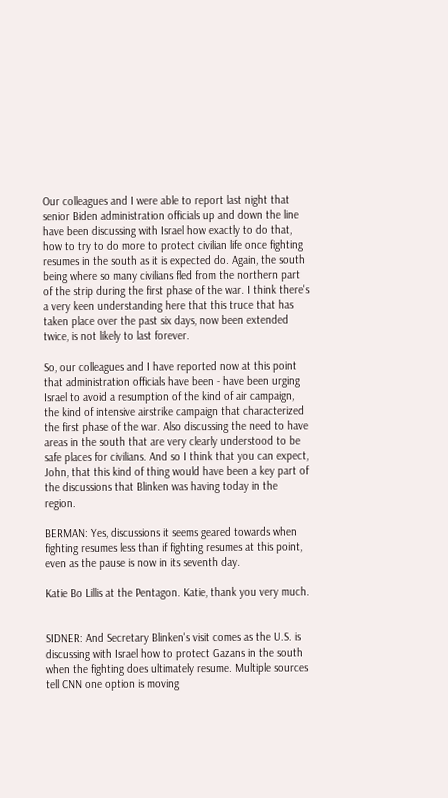Our colleagues and I were able to report last night that senior Biden administration officials up and down the line have been discussing with Israel how exactly to do that, how to try to do more to protect civilian life once fighting resumes in the south as it is expected do. Again, the south being where so many civilians fled from the northern part of the strip during the first phase of the war. I think there's a very keen understanding here that this truce that has taken place over the past six days, now been extended twice, is not likely to last forever.

So, our colleagues and I have reported now at this point that administration officials have been - have been urging Israel to avoid a resumption of the kind of air campaign, the kind of intensive airstrike campaign that characterized the first phase of the war. Also discussing the need to have areas in the south that are very clearly understood to be safe places for civilians. And so I think that you can expect, John, that this kind of thing would have been a key part of the discussions that Blinken was having today in the region.

BERMAN: Yes, discussions it seems geared towards when fighting resumes less than if fighting resumes at this point, even as the pause is now in its seventh day.

Katie Bo Lillis at the Pentagon. Katie, thank you very much.


SIDNER: And Secretary Blinken's visit comes as the U.S. is discussing with Israel how to protect Gazans in the south when the fighting does ultimately resume. Multiple sources tell CNN one option is moving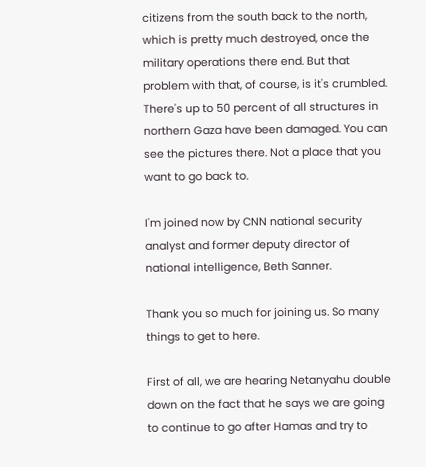citizens from the south back to the north, which is pretty much destroyed, once the military operations there end. But that problem with that, of course, is it's crumbled. There's up to 50 percent of all structures in northern Gaza have been damaged. You can see the pictures there. Not a place that you want to go back to.

I'm joined now by CNN national security analyst and former deputy director of national intelligence, Beth Sanner.

Thank you so much for joining us. So many things to get to here.

First of all, we are hearing Netanyahu double down on the fact that he says we are going to continue to go after Hamas and try to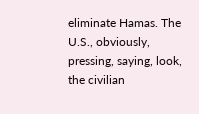eliminate Hamas. The U.S., obviously, pressing, saying, look, the civilian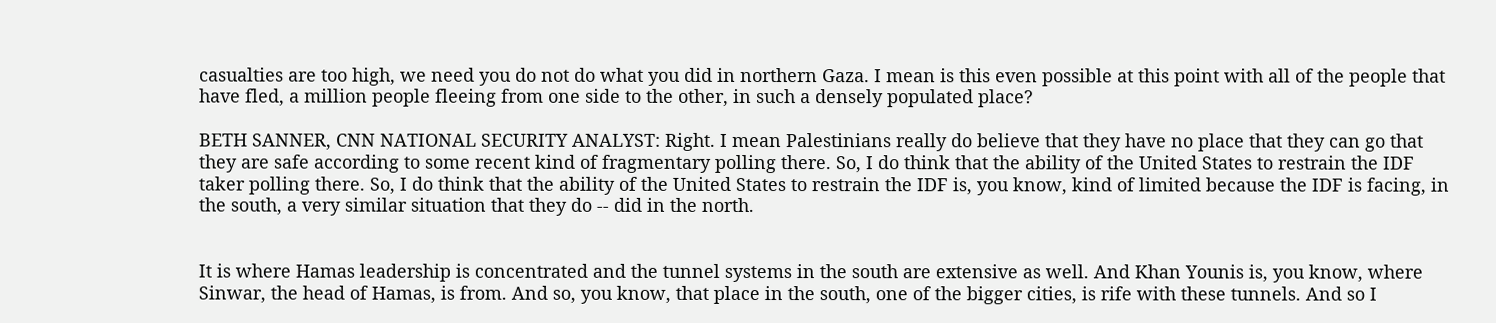casualties are too high, we need you do not do what you did in northern Gaza. I mean is this even possible at this point with all of the people that have fled, a million people fleeing from one side to the other, in such a densely populated place?

BETH SANNER, CNN NATIONAL SECURITY ANALYST: Right. I mean Palestinians really do believe that they have no place that they can go that they are safe according to some recent kind of fragmentary polling there. So, I do think that the ability of the United States to restrain the IDF taker polling there. So, I do think that the ability of the United States to restrain the IDF is, you know, kind of limited because the IDF is facing, in the south, a very similar situation that they do -- did in the north.


It is where Hamas leadership is concentrated and the tunnel systems in the south are extensive as well. And Khan Younis is, you know, where Sinwar, the head of Hamas, is from. And so, you know, that place in the south, one of the bigger cities, is rife with these tunnels. And so I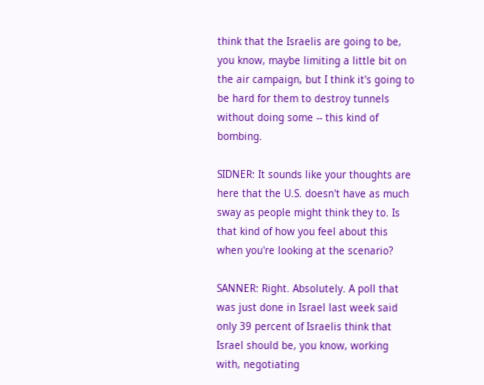think that the Israelis are going to be, you know, maybe limiting a little bit on the air campaign, but I think it's going to be hard for them to destroy tunnels without doing some -- this kind of bombing.

SIDNER: It sounds like your thoughts are here that the U.S. doesn't have as much sway as people might think they to. Is that kind of how you feel about this when you're looking at the scenario?

SANNER: Right. Absolutely. A poll that was just done in Israel last week said only 39 percent of Israelis think that Israel should be, you know, working with, negotiating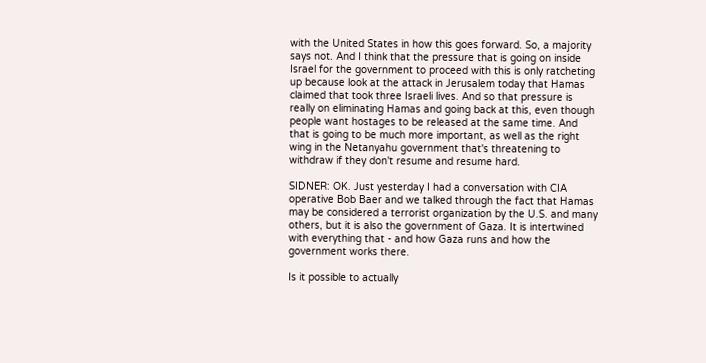with the United States in how this goes forward. So, a majority says not. And I think that the pressure that is going on inside Israel for the government to proceed with this is only ratcheting up because look at the attack in Jerusalem today that Hamas claimed that took three Israeli lives. And so that pressure is really on eliminating Hamas and going back at this, even though people want hostages to be released at the same time. And that is going to be much more important, as well as the right wing in the Netanyahu government that's threatening to withdraw if they don't resume and resume hard.

SIDNER: OK. Just yesterday I had a conversation with CIA operative Bob Baer and we talked through the fact that Hamas may be considered a terrorist organization by the U.S. and many others, but it is also the government of Gaza. It is intertwined with everything that - and how Gaza runs and how the government works there.

Is it possible to actually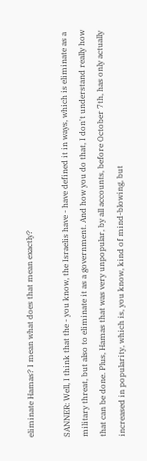eliminate Hamas? I mean what does that mean exactly?

SANNER: Well, I think that the - you know, the Israelis have - have defined it in ways, which is eliminate as a military threat, but also to eliminate it as a government. And how you do that, I don't understand really how that can be done. Plus, Hamas that was very unpopular, by all accounts, before October 7th, has only actually increased in popularity, which is, you know, kind of mind-blowing, but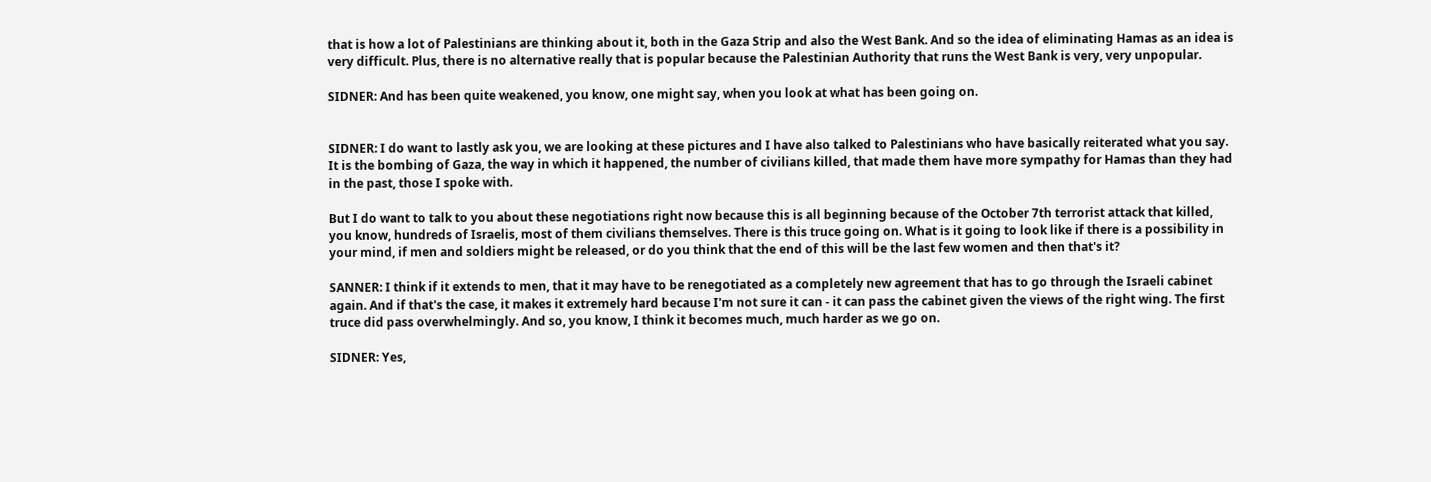that is how a lot of Palestinians are thinking about it, both in the Gaza Strip and also the West Bank. And so the idea of eliminating Hamas as an idea is very difficult. Plus, there is no alternative really that is popular because the Palestinian Authority that runs the West Bank is very, very unpopular.

SIDNER: And has been quite weakened, you know, one might say, when you look at what has been going on.


SIDNER: I do want to lastly ask you, we are looking at these pictures and I have also talked to Palestinians who have basically reiterated what you say. It is the bombing of Gaza, the way in which it happened, the number of civilians killed, that made them have more sympathy for Hamas than they had in the past, those I spoke with.

But I do want to talk to you about these negotiations right now because this is all beginning because of the October 7th terrorist attack that killed, you know, hundreds of Israelis, most of them civilians themselves. There is this truce going on. What is it going to look like if there is a possibility in your mind, if men and soldiers might be released, or do you think that the end of this will be the last few women and then that's it?

SANNER: I think if it extends to men, that it may have to be renegotiated as a completely new agreement that has to go through the Israeli cabinet again. And if that's the case, it makes it extremely hard because I'm not sure it can - it can pass the cabinet given the views of the right wing. The first truce did pass overwhelmingly. And so, you know, I think it becomes much, much harder as we go on.

SIDNER: Yes,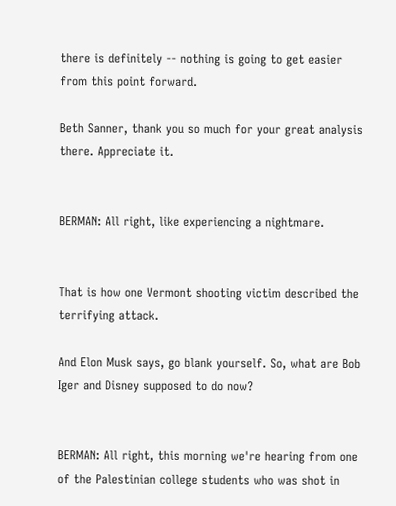there is definitely -- nothing is going to get easier from this point forward.

Beth Sanner, thank you so much for your great analysis there. Appreciate it.


BERMAN: All right, like experiencing a nightmare.


That is how one Vermont shooting victim described the terrifying attack.

And Elon Musk says, go blank yourself. So, what are Bob Iger and Disney supposed to do now?


BERMAN: All right, this morning we're hearing from one of the Palestinian college students who was shot in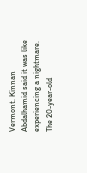Vermont. Kinnan Abdalhamid said it was like experiencing a nightmare. The 20-year-old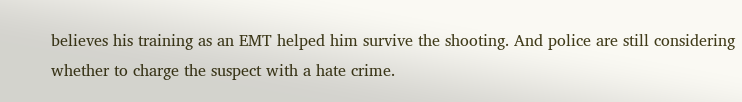believes his training as an EMT helped him survive the shooting. And police are still considering whether to charge the suspect with a hate crime.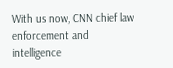With us now, CNN chief law enforcement and intelligence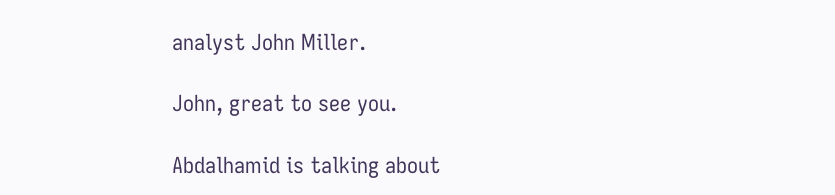analyst John Miller.

John, great to see you.

Abdalhamid is talking about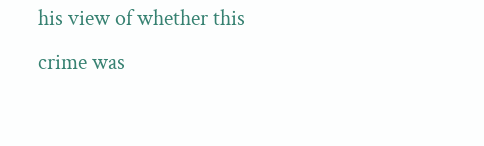his view of whether this crime was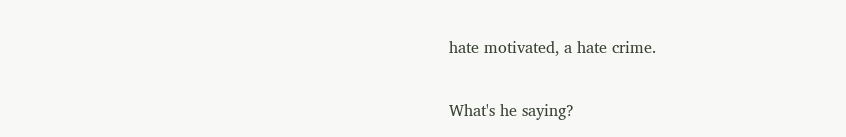hate motivated, a hate crime.


What's he saying?